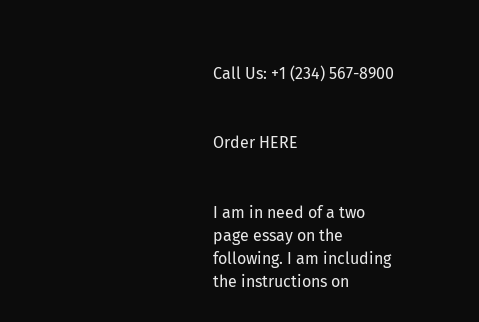Call Us: +1 (234) 567-8900


Order HERE


I am in need of a two page essay on the following. I am including the instructions on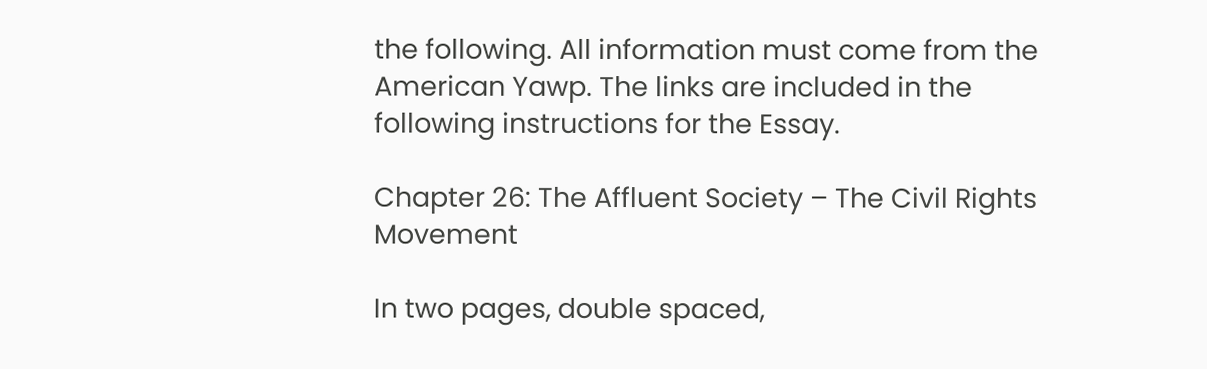the following. All information must come from the American Yawp. The links are included in the following instructions for the Essay.

Chapter 26: The Affluent Society – The Civil Rights Movement

In two pages, double spaced,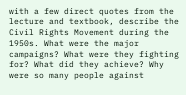with a few direct quotes from the lecture and textbook, describe the Civil Rights Movement during the 1950s. What were the major campaigns? What were they fighting for? What did they achieve? Why were so many people against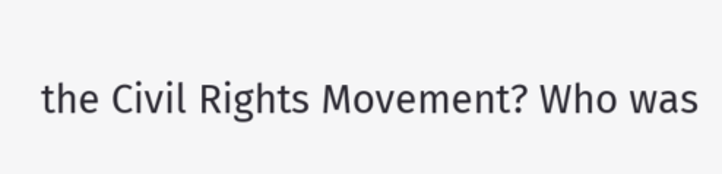the Civil Rights Movement? Who was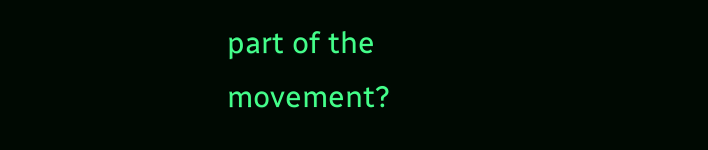part of the movement?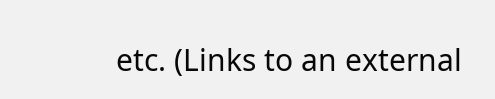etc. (Links to an external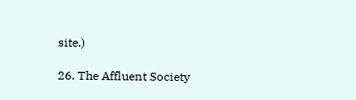site.)

26. The Affluent Society